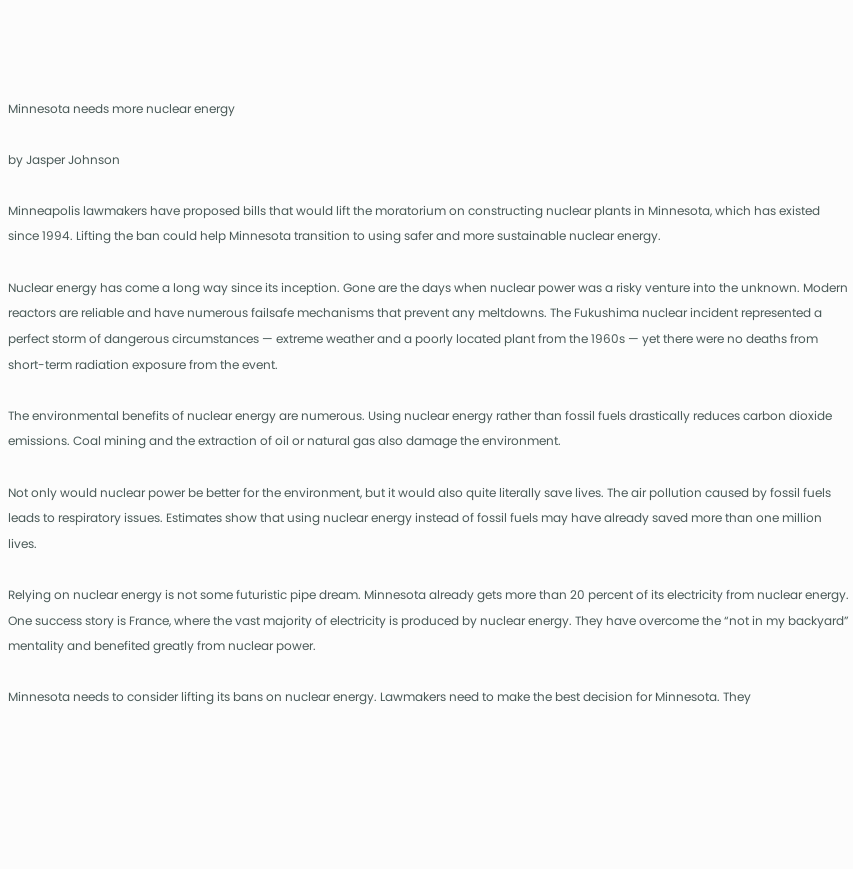Minnesota needs more nuclear energy

by Jasper Johnson

Minneapolis lawmakers have proposed bills that would lift the moratorium on constructing nuclear plants in Minnesota, which has existed since 1994. Lifting the ban could help Minnesota transition to using safer and more sustainable nuclear energy.

Nuclear energy has come a long way since its inception. Gone are the days when nuclear power was a risky venture into the unknown. Modern reactors are reliable and have numerous failsafe mechanisms that prevent any meltdowns. The Fukushima nuclear incident represented a perfect storm of dangerous circumstances — extreme weather and a poorly located plant from the 1960s — yet there were no deaths from short-term radiation exposure from the event.

The environmental benefits of nuclear energy are numerous. Using nuclear energy rather than fossil fuels drastically reduces carbon dioxide emissions. Coal mining and the extraction of oil or natural gas also damage the environment.

Not only would nuclear power be better for the environment, but it would also quite literally save lives. The air pollution caused by fossil fuels leads to respiratory issues. Estimates show that using nuclear energy instead of fossil fuels may have already saved more than one million lives.

Relying on nuclear energy is not some futuristic pipe dream. Minnesota already gets more than 20 percent of its electricity from nuclear energy. One success story is France, where the vast majority of electricity is produced by nuclear energy. They have overcome the “not in my backyard” mentality and benefited greatly from nuclear power.

Minnesota needs to consider lifting its bans on nuclear energy. Lawmakers need to make the best decision for Minnesota. They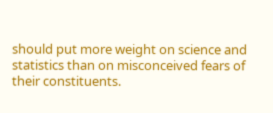should put more weight on science and statistics than on misconceived fears of their constituents.